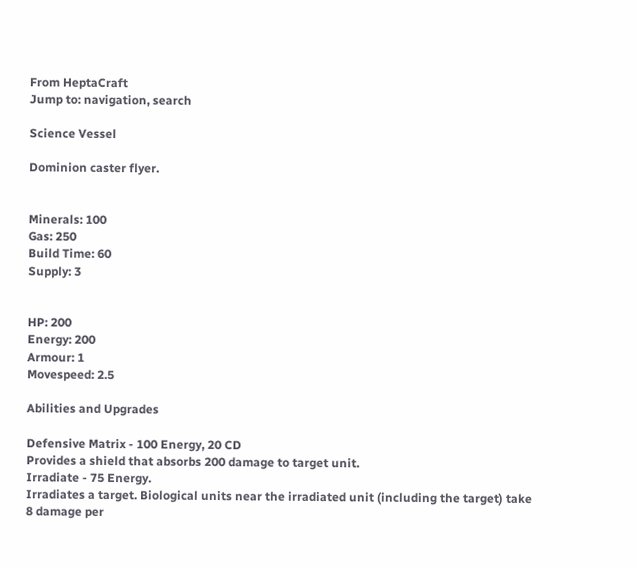From HeptaCraft
Jump to: navigation, search

Science Vessel

Dominion caster flyer.


Minerals: 100
Gas: 250
Build Time: 60
Supply: 3


HP: 200
Energy: 200
Armour: 1
Movespeed: 2.5

Abilities and Upgrades

Defensive Matrix - 100 Energy, 20 CD
Provides a shield that absorbs 200 damage to target unit.
Irradiate - 75 Energy.
Irradiates a target. Biological units near the irradiated unit (including the target) take 8 damage per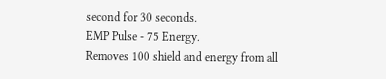second for 30 seconds.
EMP Pulse - 75 Energy.
Removes 100 shield and energy from all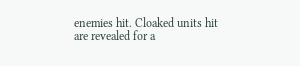enemies hit. Cloaked units hit are revealed for a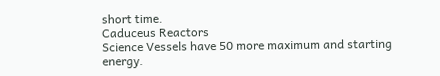short time.
Caduceus Reactors
Science Vessels have 50 more maximum and starting energy.